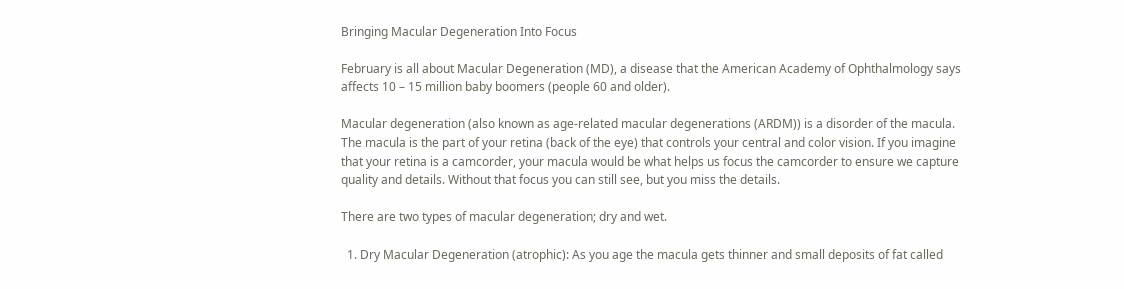Bringing Macular Degeneration Into Focus

February is all about Macular Degeneration (MD), a disease that the American Academy of Ophthalmology says affects 10 – 15 million baby boomers (people 60 and older).

Macular degeneration (also known as age-related macular degenerations (ARDM)) is a disorder of the macula. The macula is the part of your retina (back of the eye) that controls your central and color vision. If you imagine that your retina is a camcorder, your macula would be what helps us focus the camcorder to ensure we capture quality and details. Without that focus you can still see, but you miss the details.

There are two types of macular degeneration; dry and wet.

  1. Dry Macular Degeneration (atrophic): As you age the macula gets thinner and small deposits of fat called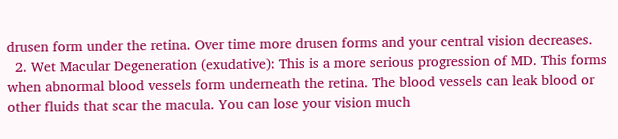drusen form under the retina. Over time more drusen forms and your central vision decreases.
  2. Wet Macular Degeneration (exudative): This is a more serious progression of MD. This forms when abnormal blood vessels form underneath the retina. The blood vessels can leak blood or other fluids that scar the macula. You can lose your vision much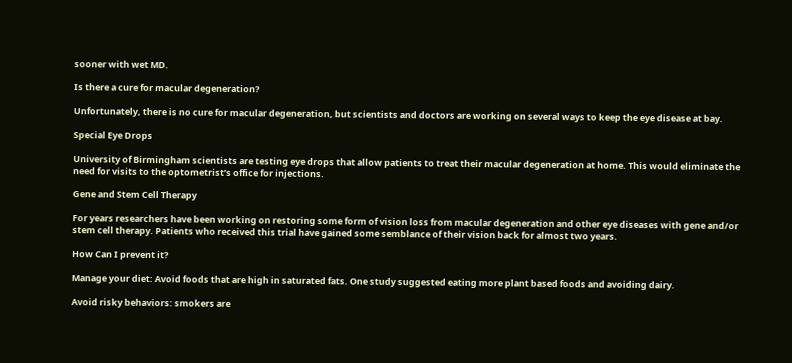sooner with wet MD.

Is there a cure for macular degeneration?

Unfortunately, there is no cure for macular degeneration, but scientists and doctors are working on several ways to keep the eye disease at bay.

Special Eye Drops

University of Birmingham scientists are testing eye drops that allow patients to treat their macular degeneration at home. This would eliminate the need for visits to the optometrist’s office for injections.

Gene and Stem Cell Therapy

For years researchers have been working on restoring some form of vision loss from macular degeneration and other eye diseases with gene and/or stem cell therapy. Patients who received this trial have gained some semblance of their vision back for almost two years.

How Can I prevent it?

Manage your diet: Avoid foods that are high in saturated fats. One study suggested eating more plant based foods and avoiding dairy.

Avoid risky behaviors: smokers are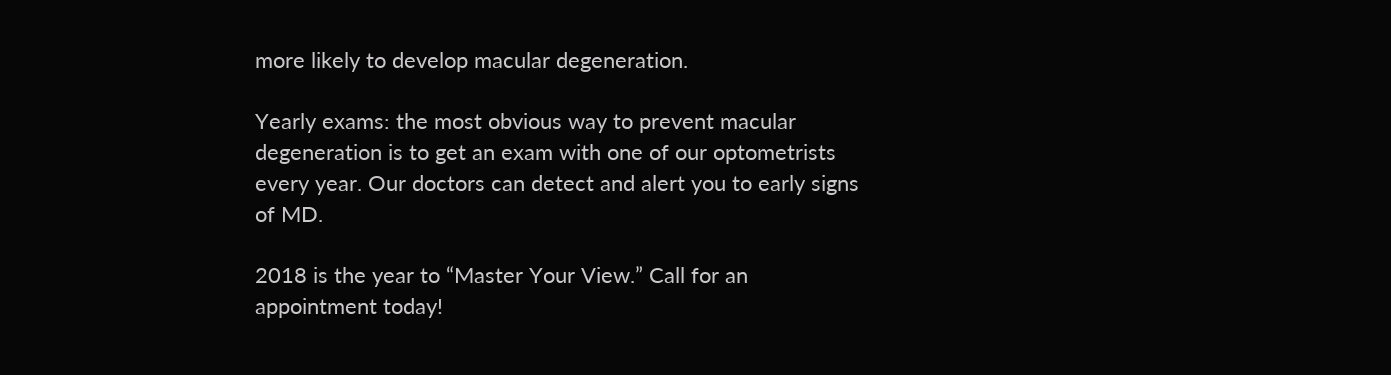more likely to develop macular degeneration.

Yearly exams: the most obvious way to prevent macular degeneration is to get an exam with one of our optometrists every year. Our doctors can detect and alert you to early signs of MD.

2018 is the year to “Master Your View.” Call for an appointment today!